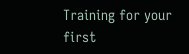Training for your first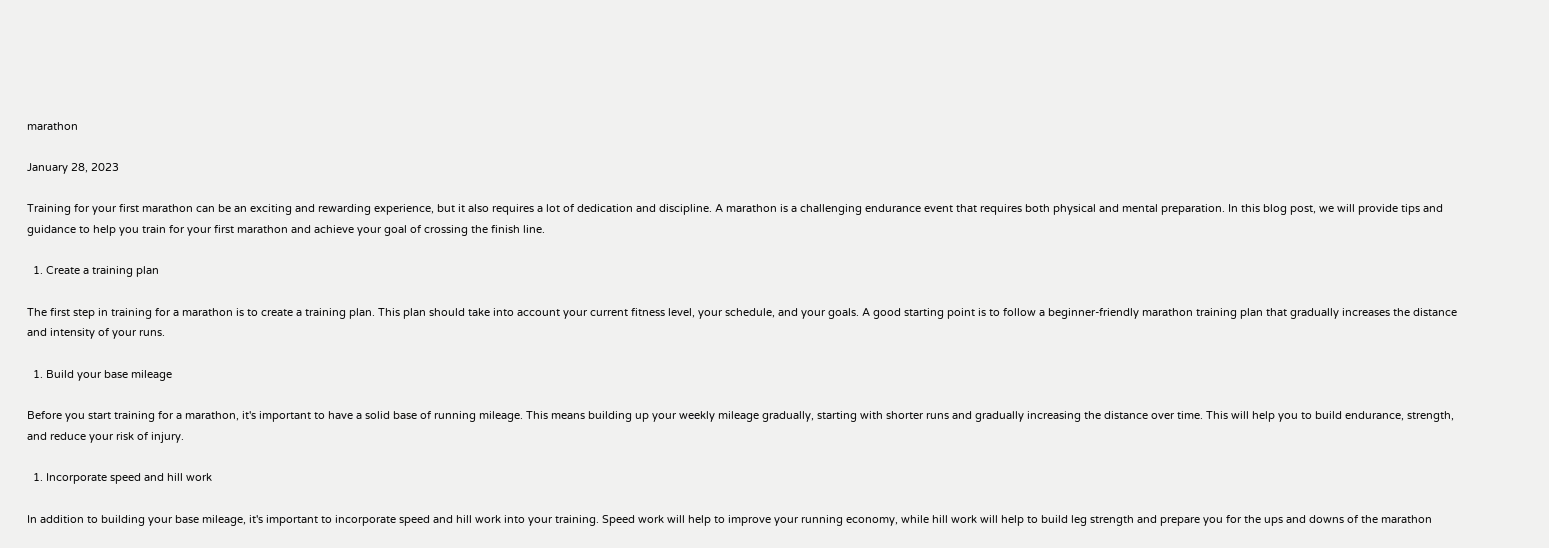marathon

January 28, 2023

Training for your first marathon can be an exciting and rewarding experience, but it also requires a lot of dedication and discipline. A marathon is a challenging endurance event that requires both physical and mental preparation. In this blog post, we will provide tips and guidance to help you train for your first marathon and achieve your goal of crossing the finish line.

  1. Create a training plan

The first step in training for a marathon is to create a training plan. This plan should take into account your current fitness level, your schedule, and your goals. A good starting point is to follow a beginner-friendly marathon training plan that gradually increases the distance and intensity of your runs.

  1. Build your base mileage

Before you start training for a marathon, it's important to have a solid base of running mileage. This means building up your weekly mileage gradually, starting with shorter runs and gradually increasing the distance over time. This will help you to build endurance, strength, and reduce your risk of injury.

  1. Incorporate speed and hill work

In addition to building your base mileage, it's important to incorporate speed and hill work into your training. Speed work will help to improve your running economy, while hill work will help to build leg strength and prepare you for the ups and downs of the marathon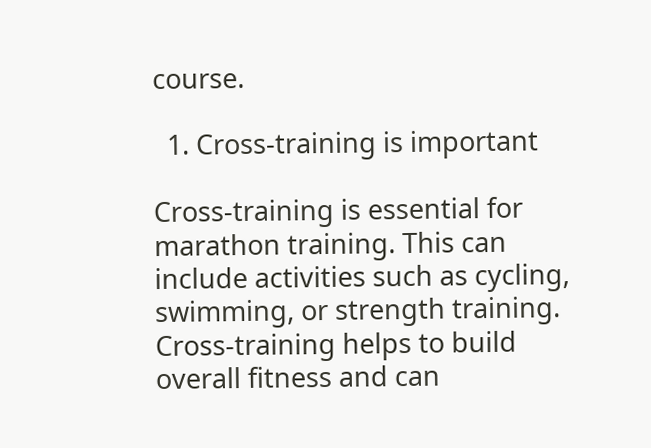course.

  1. Cross-training is important

Cross-training is essential for marathon training. This can include activities such as cycling, swimming, or strength training. Cross-training helps to build overall fitness and can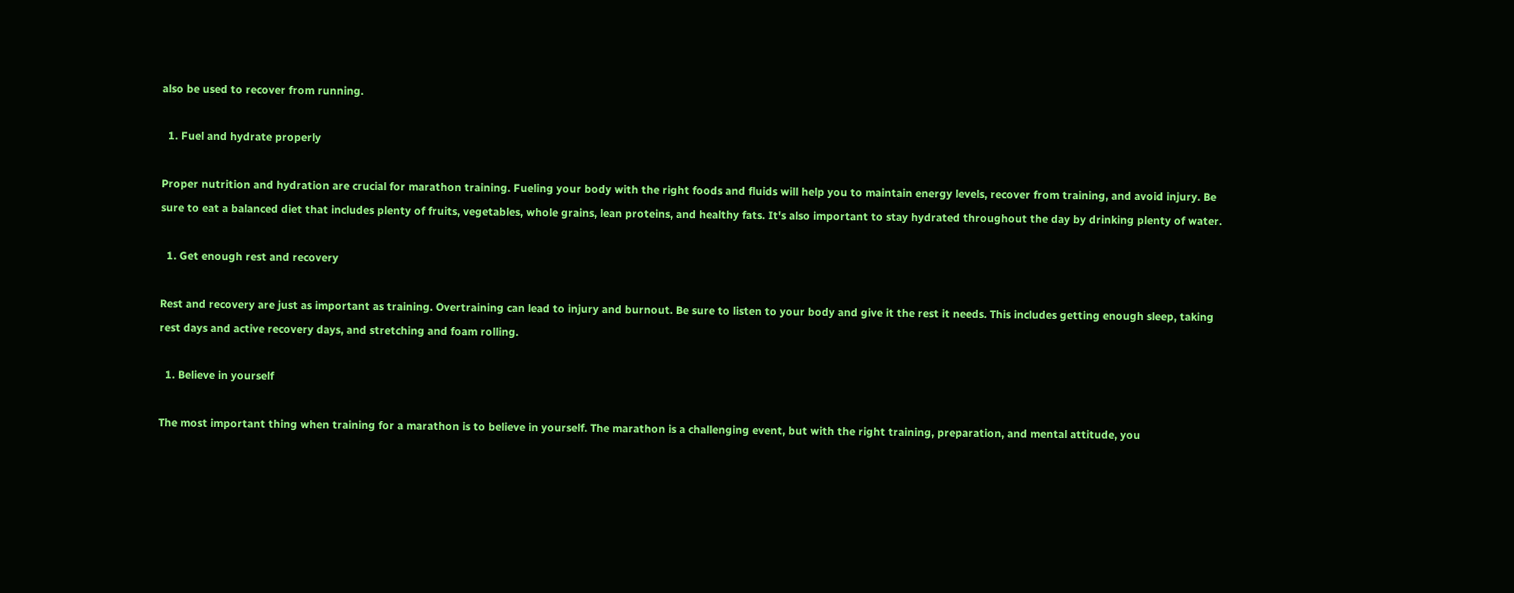also be used to recover from running.

  1. Fuel and hydrate properly

Proper nutrition and hydration are crucial for marathon training. Fueling your body with the right foods and fluids will help you to maintain energy levels, recover from training, and avoid injury. Be sure to eat a balanced diet that includes plenty of fruits, vegetables, whole grains, lean proteins, and healthy fats. It's also important to stay hydrated throughout the day by drinking plenty of water.

  1. Get enough rest and recovery

Rest and recovery are just as important as training. Overtraining can lead to injury and burnout. Be sure to listen to your body and give it the rest it needs. This includes getting enough sleep, taking rest days and active recovery days, and stretching and foam rolling.

  1. Believe in yourself

The most important thing when training for a marathon is to believe in yourself. The marathon is a challenging event, but with the right training, preparation, and mental attitude, you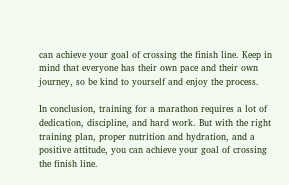can achieve your goal of crossing the finish line. Keep in mind that everyone has their own pace and their own journey, so be kind to yourself and enjoy the process.

In conclusion, training for a marathon requires a lot of dedication, discipline, and hard work. But with the right training plan, proper nutrition and hydration, and a positive attitude, you can achieve your goal of crossing the finish line.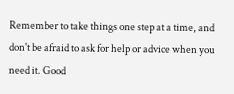Remember to take things one step at a time, and don't be afraid to ask for help or advice when you need it. Good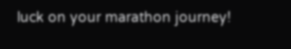luck on your marathon journey!